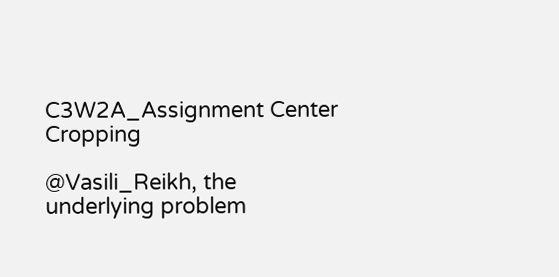C3W2A_Assignment Center Cropping

@Vasili_Reikh, the underlying problem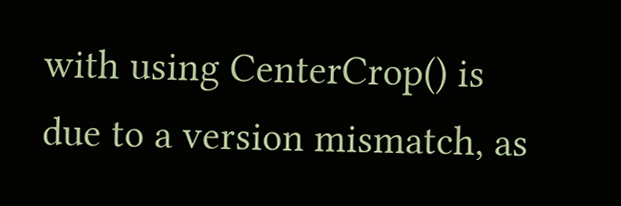with using CenterCrop() is due to a version mismatch, as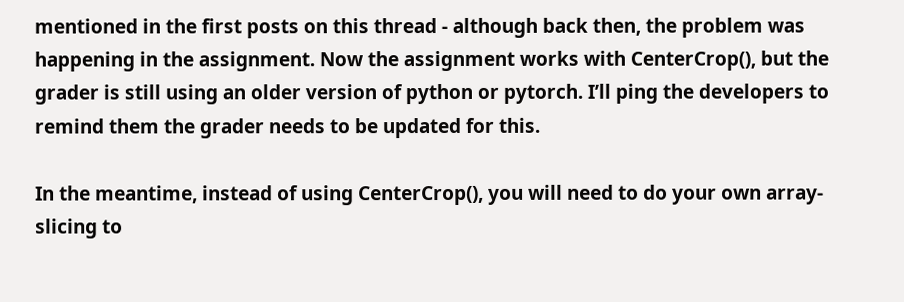mentioned in the first posts on this thread - although back then, the problem was happening in the assignment. Now the assignment works with CenterCrop(), but the grader is still using an older version of python or pytorch. I’ll ping the developers to remind them the grader needs to be updated for this.

In the meantime, instead of using CenterCrop(), you will need to do your own array-slicing to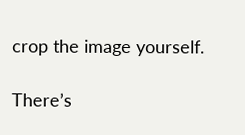crop the image yourself.

There’s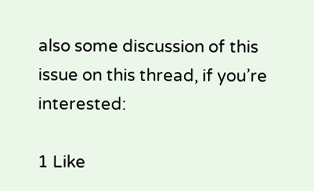also some discussion of this issue on this thread, if you’re interested:

1 Like